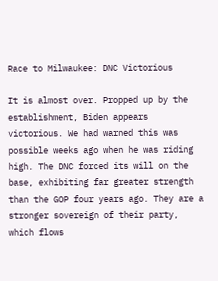Race to Milwaukee: DNC Victorious

It is almost over. Propped up by the establishment, Biden appears victorious. We had warned this was possible weeks ago when he was riding high. The DNC forced its will on the base, exhibiting far greater strength than the GOP four years ago. They are a stronger sovereign of their party, which flows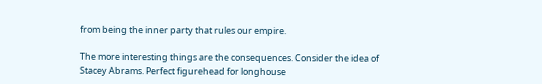from being the inner party that rules our empire.

The more interesting things are the consequences. Consider the idea of Stacey Abrams. Perfect figurehead for longhouse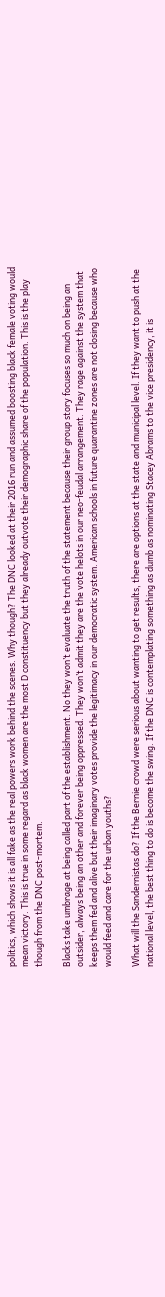politics, which shows it is all fake as the real powers work behind the scenes. Why though? The DNC looked at their 2016 run and assumed boosting black female voting would mean victory. This is true in some regard as black women are the most D constituency but they already outvote their demographic share of the population. This is the play though from the DNC post-mortem.

Blacks take umbrage at being called part of the establishment. No they won’t evaluate the truth of the statement because their group story focuses so much on being an outsider, always being an other and forever being oppressed. They won’t admit they are the vote helots in our neo-feudal arrangement. They rage against the system that keeps them fed and alive but their imaginary votes provide the legitimacy in our democratic system. American schools in future quarantine zones are not closing because who would feed and care for the urban youths?

What will the Sandernistas do? If the Bernie crowd were serious about wanting to get results, there are options at the state and municipal level. If they want to push at the national level, the best thing to do is become the swing. If the DNC is contemplating something as dumb as nominating Stacey Abrams to the vice presidency, it is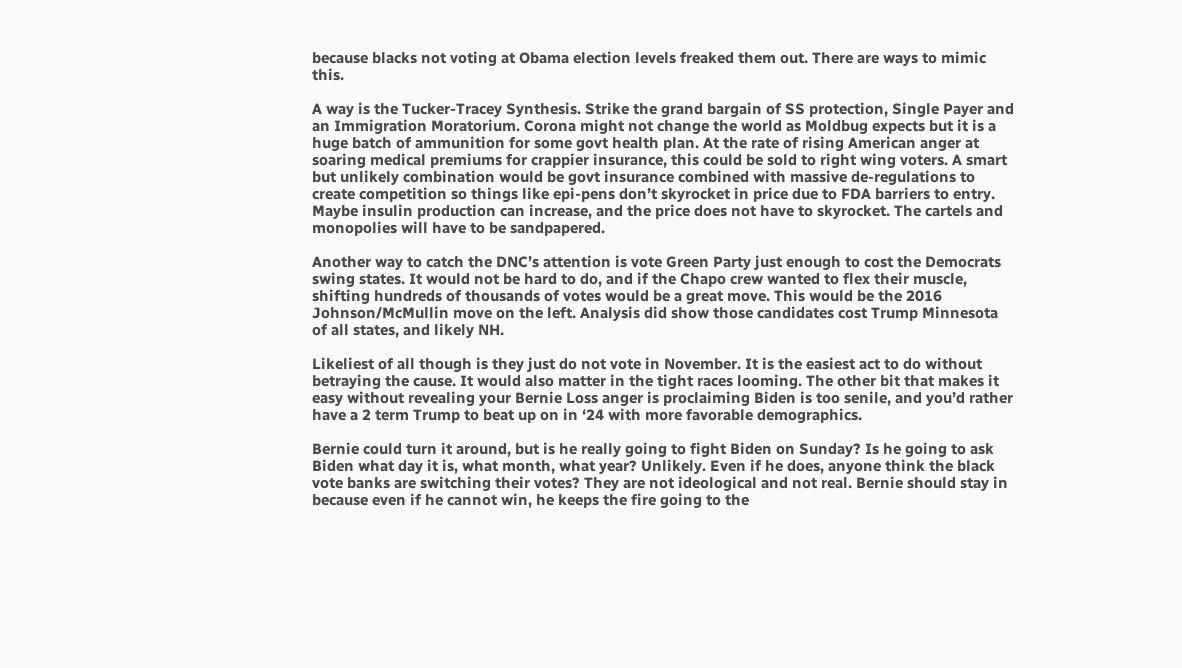because blacks not voting at Obama election levels freaked them out. There are ways to mimic this.

A way is the Tucker-Tracey Synthesis. Strike the grand bargain of SS protection, Single Payer and an Immigration Moratorium. Corona might not change the world as Moldbug expects but it is a huge batch of ammunition for some govt health plan. At the rate of rising American anger at soaring medical premiums for crappier insurance, this could be sold to right wing voters. A smart but unlikely combination would be govt insurance combined with massive de-regulations to create competition so things like epi-pens don’t skyrocket in price due to FDA barriers to entry. Maybe insulin production can increase, and the price does not have to skyrocket. The cartels and monopolies will have to be sandpapered.

Another way to catch the DNC’s attention is vote Green Party just enough to cost the Democrats swing states. It would not be hard to do, and if the Chapo crew wanted to flex their muscle, shifting hundreds of thousands of votes would be a great move. This would be the 2016 Johnson/McMullin move on the left. Analysis did show those candidates cost Trump Minnesota of all states, and likely NH.

Likeliest of all though is they just do not vote in November. It is the easiest act to do without betraying the cause. It would also matter in the tight races looming. The other bit that makes it easy without revealing your Bernie Loss anger is proclaiming Biden is too senile, and you’d rather have a 2 term Trump to beat up on in ‘24 with more favorable demographics.

Bernie could turn it around, but is he really going to fight Biden on Sunday? Is he going to ask Biden what day it is, what month, what year? Unlikely. Even if he does, anyone think the black vote banks are switching their votes? They are not ideological and not real. Bernie should stay in because even if he cannot win, he keeps the fire going to the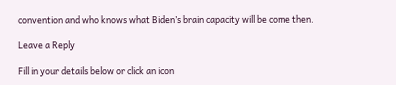convention and who knows what Biden’s brain capacity will be come then.

Leave a Reply

Fill in your details below or click an icon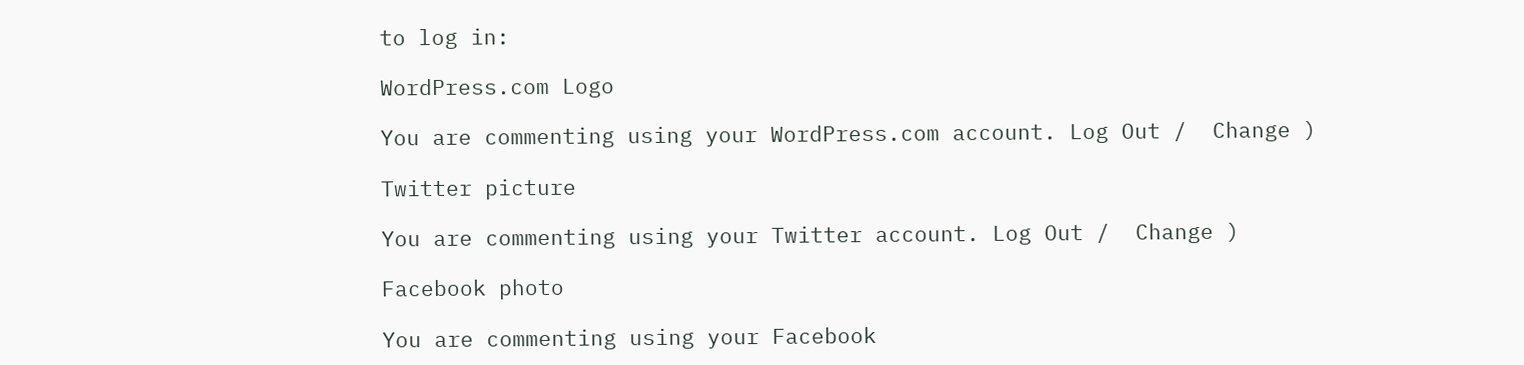to log in:

WordPress.com Logo

You are commenting using your WordPress.com account. Log Out /  Change )

Twitter picture

You are commenting using your Twitter account. Log Out /  Change )

Facebook photo

You are commenting using your Facebook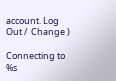account. Log Out /  Change )

Connecting to %s